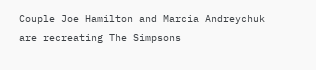Couple Joe Hamilton and Marcia Andreychuk are recreating The Simpsons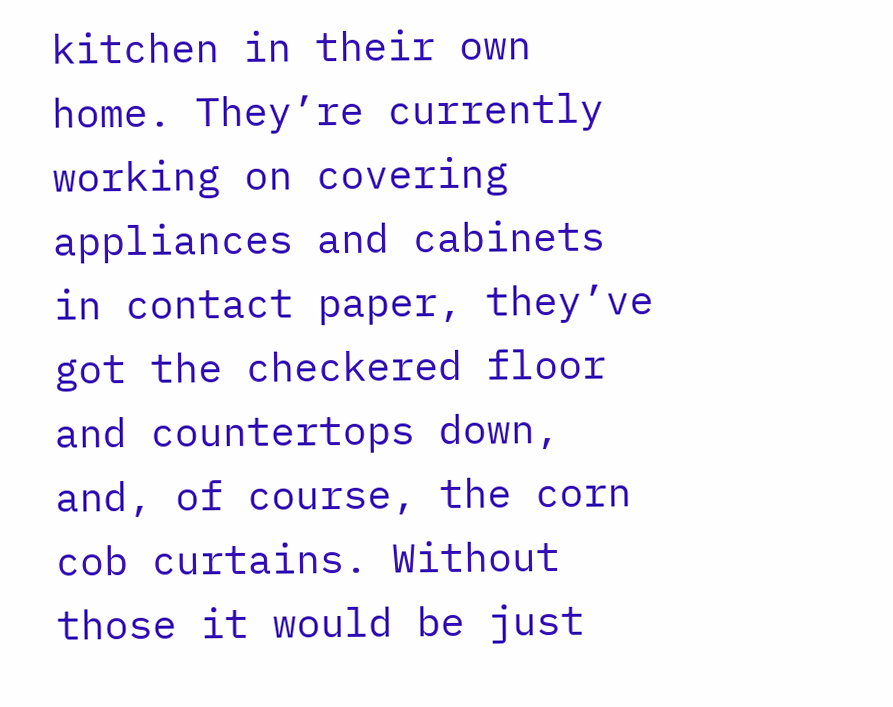kitchen in their own home. They’re currently working on covering appliances and cabinets in contact paper, they’ve got the checkered floor and countertops down, and, of course, the corn cob curtains. Without those it would be just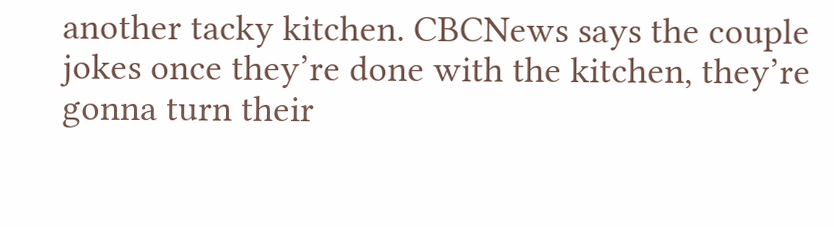another tacky kitchen. CBCNews says the couple jokes once they’re done with the kitchen, they’re gonna turn their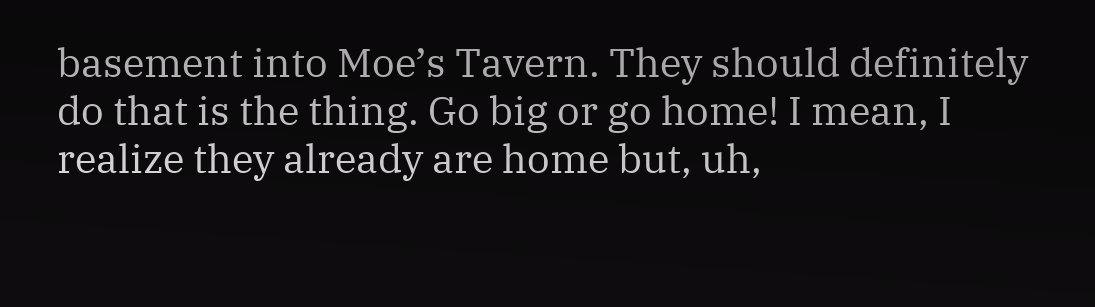basement into Moe’s Tavern. They should definitely do that is the thing. Go big or go home! I mean, I realize they already are home but, uh,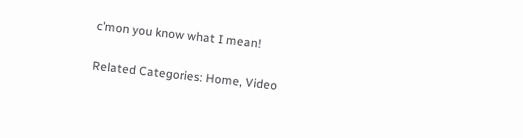c’mon you know what I mean!

Related Categories: Home, Video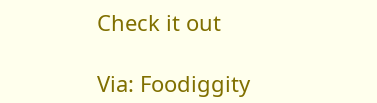Check it out

Via: Foodiggity